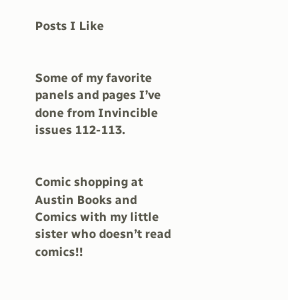Posts I Like


Some of my favorite panels and pages I’ve done from Invincible issues 112-113.


Comic shopping at Austin Books and Comics with my little sister who doesn’t read comics!!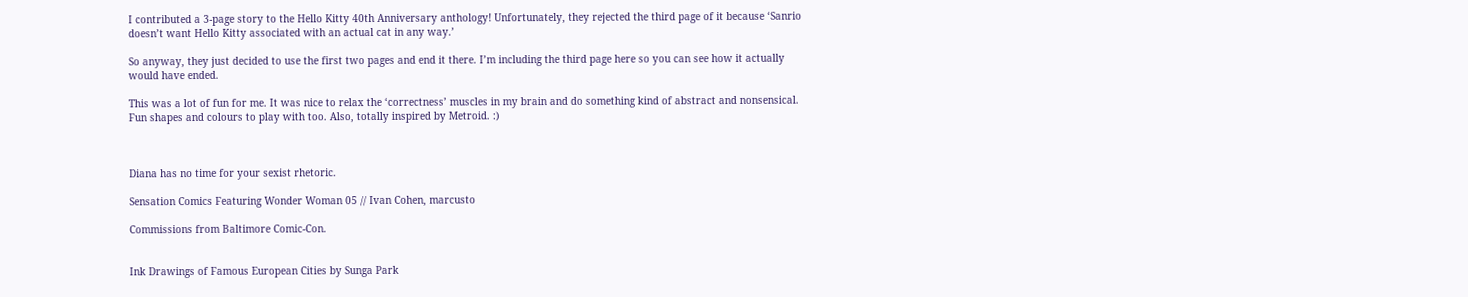I contributed a 3-page story to the Hello Kitty 40th Anniversary anthology! Unfortunately, they rejected the third page of it because ‘Sanrio doesn’t want Hello Kitty associated with an actual cat in any way.’

So anyway, they just decided to use the first two pages and end it there. I’m including the third page here so you can see how it actually would have ended.

This was a lot of fun for me. It was nice to relax the ‘correctness’ muscles in my brain and do something kind of abstract and nonsensical. Fun shapes and colours to play with too. Also, totally inspired by Metroid. :)



Diana has no time for your sexist rhetoric.

Sensation Comics Featuring Wonder Woman 05 // Ivan Cohen, marcusto

Commissions from Baltimore Comic-Con.


Ink Drawings of Famous European Cities by Sunga Park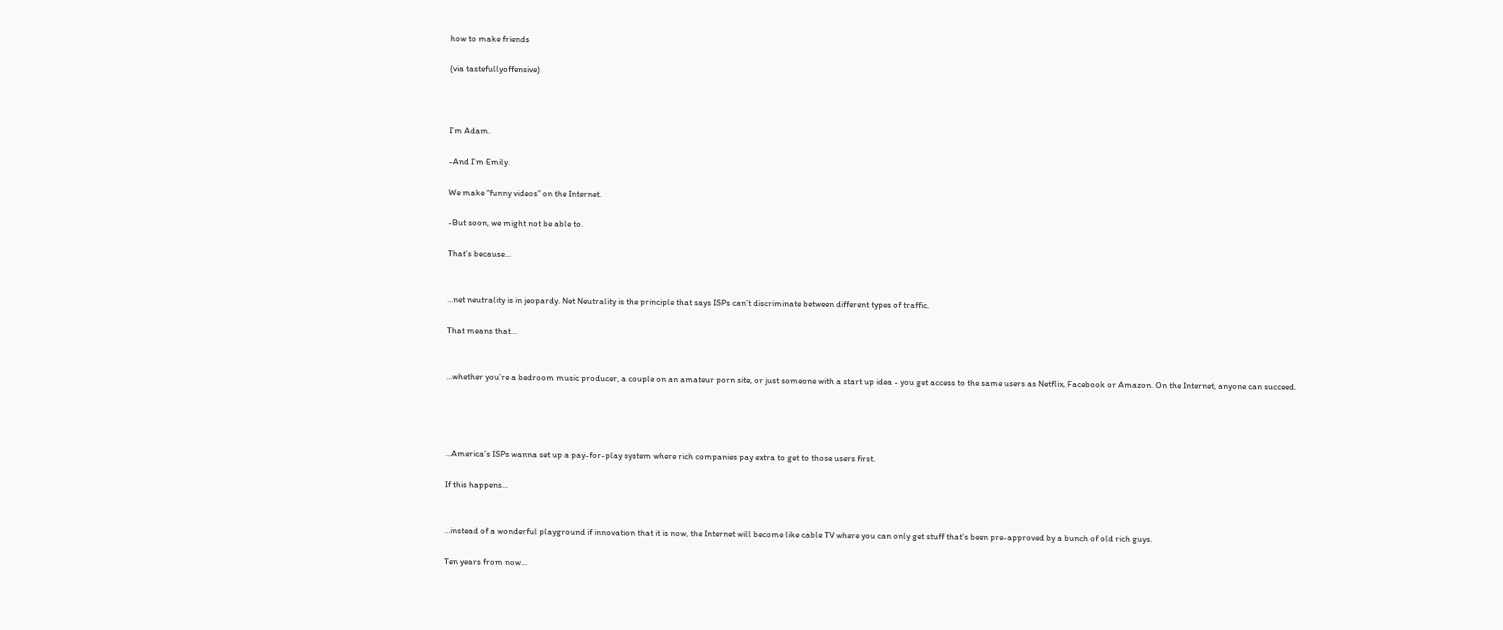how to make friends

(via tastefullyoffensive)



I’m Adam.

-And I’m Emily.

We make “funny videos” on the Internet.

-But soon, we might not be able to.

That’s because…


…net neutrality is in jeopardy. Net Neutrality is the principle that says ISPs can’t discriminate between different types of traffic.

That means that…


…whether you’re a bedroom music producer, a couple on an amateur porn site, or just someone with a start up idea - you get access to the same users as Netflix, Facebook or Amazon. On the Internet, anyone can succeed.




…America’s ISPs wanna set up a pay-for-play system where rich companies pay extra to get to those users first.

If this happens…


…instead of a wonderful playground if innovation that it is now, the Internet will become like cable TV where you can only get stuff that’s been pre-approved by a bunch of old rich guys.

Ten years from now…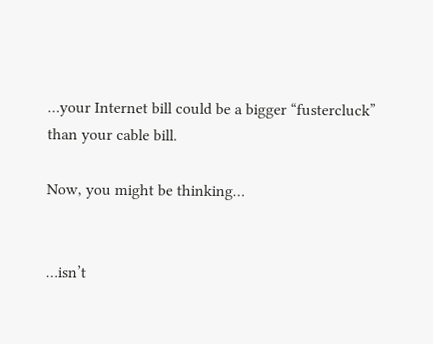…your Internet bill could be a bigger “fustercluck” than your cable bill.

Now, you might be thinking…


…isn’t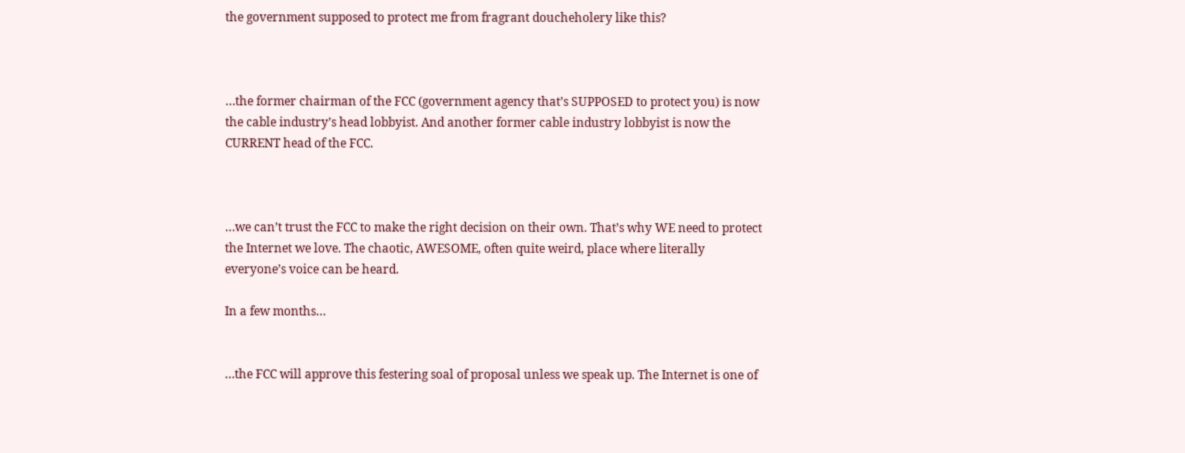the government supposed to protect me from fragrant doucheholery like this?



…the former chairman of the FCC (government agency that’s SUPPOSED to protect you) is now the cable industry’s head lobbyist. And another former cable industry lobbyist is now the CURRENT head of the FCC.



…we can’t trust the FCC to make the right decision on their own. That’s why WE need to protect the Internet we love. The chaotic, AWESOME, often quite weird, place where literally everyone’s voice can be heard.

In a few months…


…the FCC will approve this festering soal of proposal unless we speak up. The Internet is one of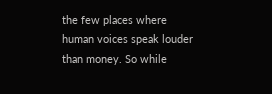the few places where human voices speak louder than money. So while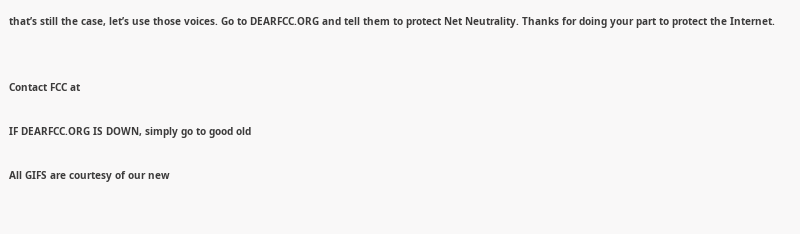that’s still the case, let’s use those voices. Go to DEARFCC.ORG and tell them to protect Net Neutrality. Thanks for doing your part to protect the Internet.


Contact FCC at

IF DEARFCC.ORG IS DOWN, simply go to good old

All GIFS are courtesy of our new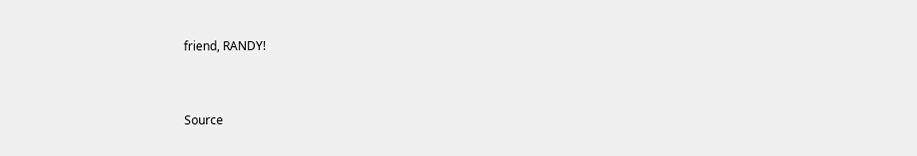friend, RANDY!


Source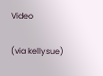Video

(via kellysue)